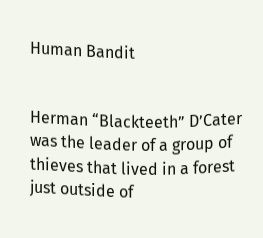Human Bandit


Herman “Blackteeth” D’Cater was the leader of a group of thieves that lived in a forest just outside of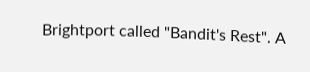Brightport called "Bandit's Rest". A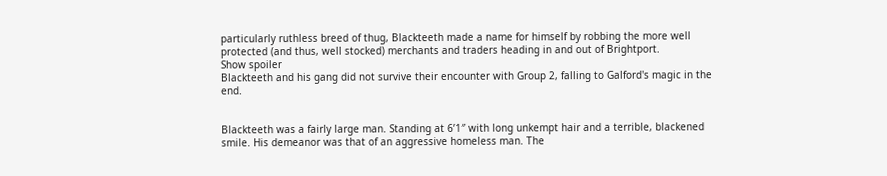particularly ruthless breed of thug, Blackteeth made a name for himself by robbing the more well protected (and thus, well stocked) merchants and traders heading in and out of Brightport.
Show spoiler
Blackteeth and his gang did not survive their encounter with Group 2, falling to Galford's magic in the end.


Blackteeth was a fairly large man. Standing at 6’1″ with long unkempt hair and a terrible, blackened smile. His demeanor was that of an aggressive homeless man. The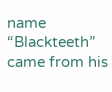name “Blackteeth” came from his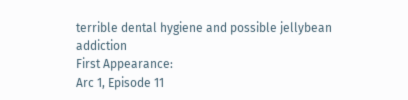terrible dental hygiene and possible jellybean addiction
First Appearance:
Arc 1, Episode 11